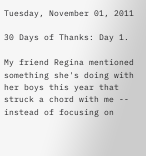Tuesday, November 01, 2011

30 Days of Thanks: Day 1.

My friend Regina mentioned something she's doing with her boys this year that struck a chord with me -- instead of focusing on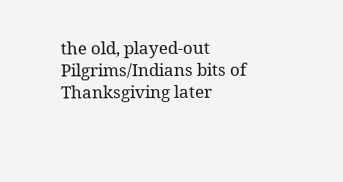the old, played-out Pilgrims/Indians bits of Thanksgiving later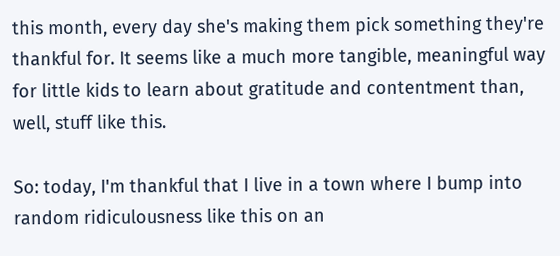this month, every day she's making them pick something they're thankful for. It seems like a much more tangible, meaningful way for little kids to learn about gratitude and contentment than, well, stuff like this.

So: today, I'm thankful that I live in a town where I bump into random ridiculousness like this on an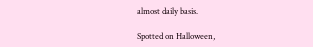almost daily basis.

Spotted on Halloween,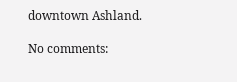downtown Ashland.

No comments: